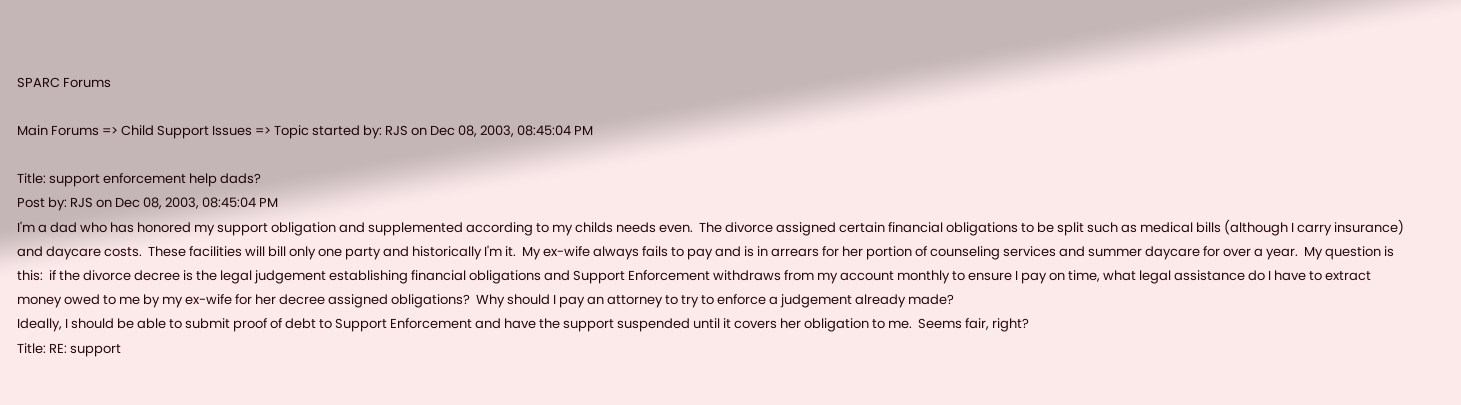SPARC Forums

Main Forums => Child Support Issues => Topic started by: RJS on Dec 08, 2003, 08:45:04 PM

Title: support enforcement help dads?
Post by: RJS on Dec 08, 2003, 08:45:04 PM
I'm a dad who has honored my support obligation and supplemented according to my childs needs even.  The divorce assigned certain financial obligations to be split such as medical bills (although I carry insurance) and daycare costs.  These facilities will bill only one party and historically I'm it.  My ex-wife always fails to pay and is in arrears for her portion of counseling services and summer daycare for over a year.  My question is this:  if the divorce decree is the legal judgement establishing financial obligations and Support Enforcement withdraws from my account monthly to ensure I pay on time, what legal assistance do I have to extract money owed to me by my ex-wife for her decree assigned obligations?  Why should I pay an attorney to try to enforce a judgement already made?
Ideally, I should be able to submit proof of debt to Support Enforcement and have the support suspended until it covers her obligation to me.  Seems fair, right?
Title: RE: support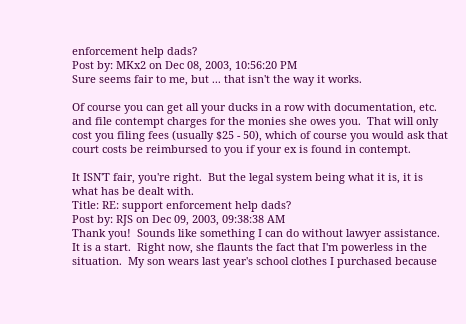enforcement help dads?
Post by: MKx2 on Dec 08, 2003, 10:56:20 PM
Sure seems fair to me, but ... that isn't the way it works.

Of course you can get all your ducks in a row with documentation, etc. and file contempt charges for the monies she owes you.  That will only cost you filing fees (usually $25 - 50), which of course you would ask that court costs be reimbursed to you if your ex is found in contempt.

It ISN'T fair, you're right.  But the legal system being what it is, it is what has be dealt with.
Title: RE: support enforcement help dads?
Post by: RJS on Dec 09, 2003, 09:38:38 AM
Thank you!  Sounds like something I can do without lawyer assistance.  It is a start.  Right now, she flaunts the fact that I'm powerless in the situation.  My son wears last year's school clothes I purchased because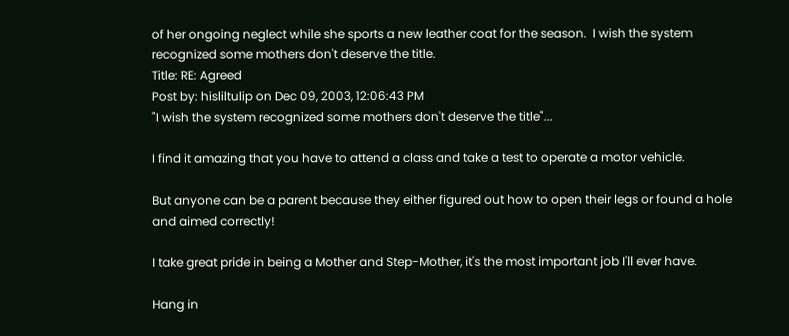of her ongoing neglect while she sports a new leather coat for the season.  I wish the system recognized some mothers don't deserve the title.
Title: RE: Agreed
Post by: hisliltulip on Dec 09, 2003, 12:06:43 PM
"I wish the system recognized some mothers don't deserve the title"...

I find it amazing that you have to attend a class and take a test to operate a motor vehicle.

But anyone can be a parent because they either figured out how to open their legs or found a hole and aimed correctly!

I take great pride in being a Mother and Step-Mother, it's the most important job I'll ever have.

Hang in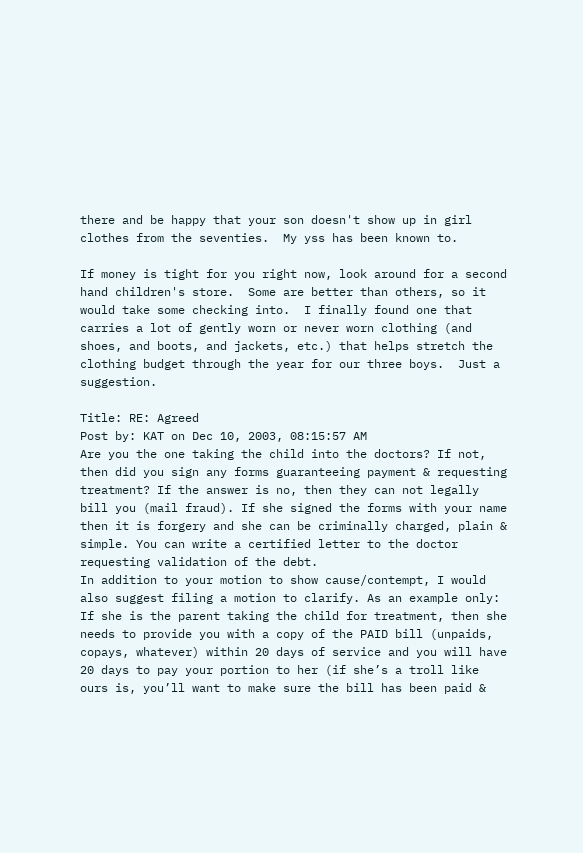there and be happy that your son doesn't show up in girl clothes from the seventies.  My yss has been known to.

If money is tight for you right now, look around for a second hand children's store.  Some are better than others, so it would take some checking into.  I finally found one that carries a lot of gently worn or never worn clothing (and shoes, and boots, and jackets, etc.) that helps stretch the clothing budget through the year for our three boys.  Just a suggestion.

Title: RE: Agreed
Post by: KAT on Dec 10, 2003, 08:15:57 AM
Are you the one taking the child into the doctors? If not, then did you sign any forms guaranteeing payment & requesting treatment? If the answer is no, then they can not legally bill you (mail fraud). If she signed the forms with your name then it is forgery and she can be criminally charged, plain & simple. You can write a certified letter to the doctor requesting validation of the debt.
In addition to your motion to show cause/contempt, I would also suggest filing a motion to clarify. As an example only: If she is the parent taking the child for treatment, then she needs to provide you with a copy of the PAID bill (unpaids, copays, whatever) within 20 days of service and you will have 20 days to pay your portion to her (if she’s a troll like ours is, you’ll want to make sure the bill has been paid &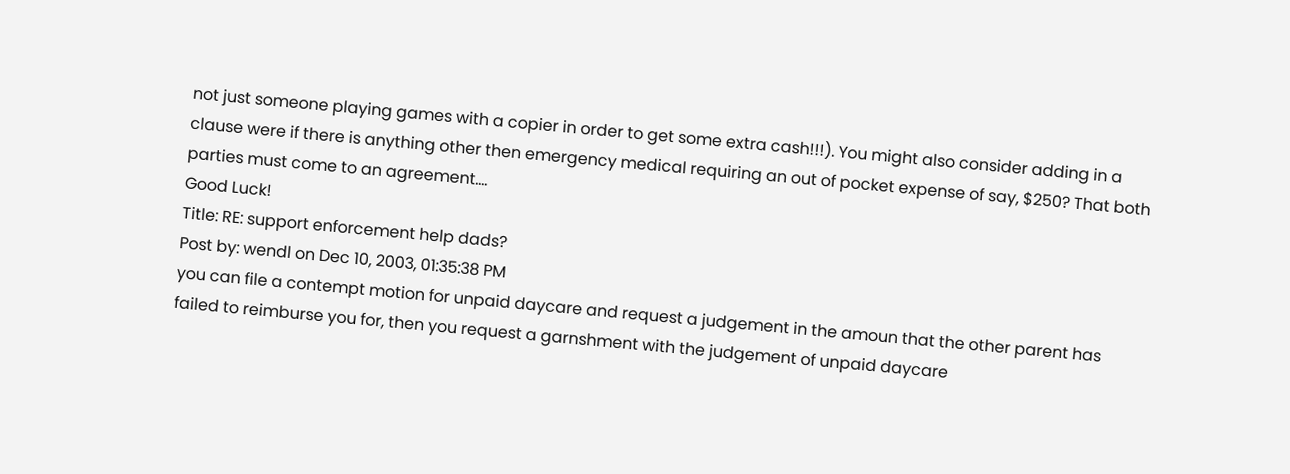not just someone playing games with a copier in order to get some extra cash!!!). You might also consider adding in a clause were if there is anything other then emergency medical requiring an out of pocket expense of say, $250? That both parties must come to an agreement….
Good Luck!
Title: RE: support enforcement help dads?
Post by: wendl on Dec 10, 2003, 01:35:38 PM
you can file a contempt motion for unpaid daycare and request a judgement in the amoun that the other parent has failed to reimburse you for, then you request a garnshment with the judgement of unpaid daycare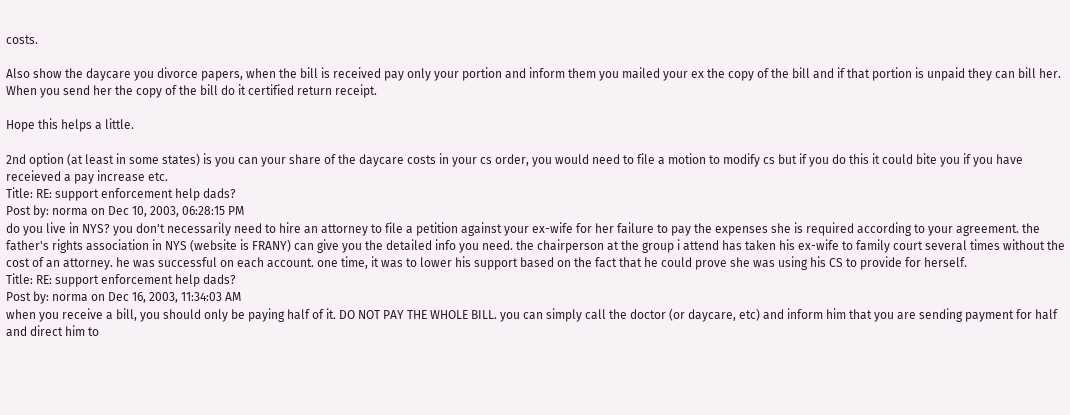costs.

Also show the daycare you divorce papers, when the bill is received pay only your portion and inform them you mailed your ex the copy of the bill and if that portion is unpaid they can bill her. When you send her the copy of the bill do it certified return receipt.

Hope this helps a little.

2nd option (at least in some states) is you can your share of the daycare costs in your cs order, you would need to file a motion to modify cs but if you do this it could bite you if you have receieved a pay increase etc.
Title: RE: support enforcement help dads?
Post by: norma on Dec 10, 2003, 06:28:15 PM
do you live in NYS? you don't necessarily need to hire an attorney to file a petition against your ex-wife for her failure to pay the expenses she is required according to your agreement. the father's rights association in NYS (website is FRANY) can give you the detailed info you need. the chairperson at the group i attend has taken his ex-wife to family court several times without the cost of an attorney. he was successful on each account. one time, it was to lower his support based on the fact that he could prove she was using his CS to provide for herself.
Title: RE: support enforcement help dads?
Post by: norma on Dec 16, 2003, 11:34:03 AM
when you receive a bill, you should only be paying half of it. DO NOT PAY THE WHOLE BILL. you can simply call the doctor (or daycare, etc) and inform him that you are sending payment for half and direct him to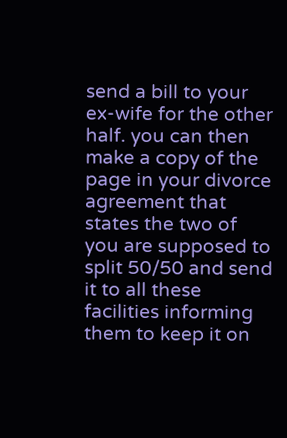send a bill to your ex-wife for the other half. you can then make a copy of the page in your divorce agreement that states the two of you are supposed to split 50/50 and send it to all these facilities informing them to keep it on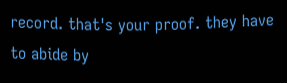record. that's your proof. they have to abide by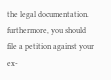the legal documentation. furthermore, you should file a petition against your
ex-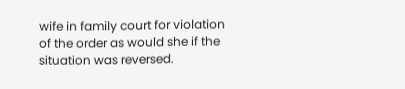wife in family court for violation of the order as would she if the situation was reversed.